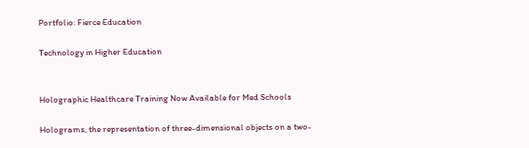Portfolio: Fierce Education

Technology in Higher Education


Holographic Healthcare Training Now Available for Med Schools

Holograms, the representation of three-dimensional objects on a two-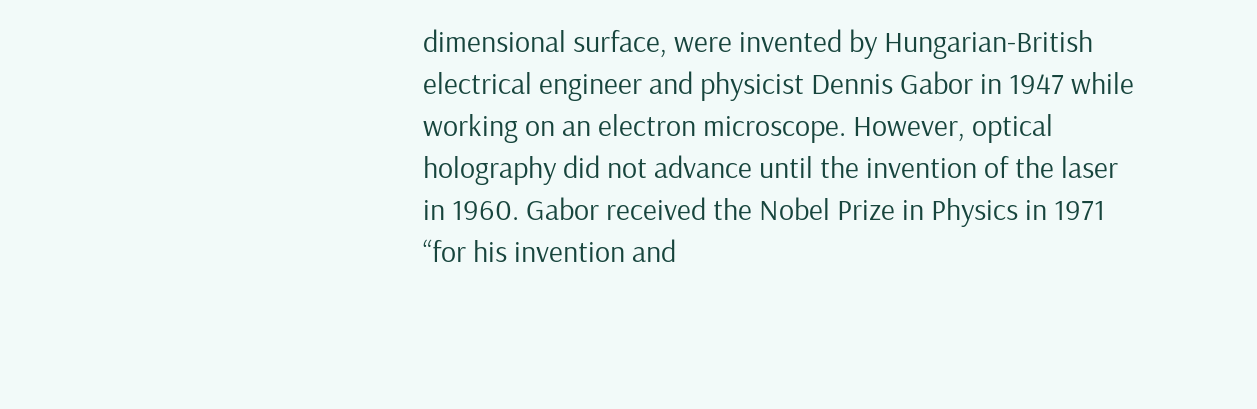dimensional surface, were invented by Hungarian-British electrical engineer and physicist Dennis Gabor in 1947 while working on an electron microscope. However, optical holography did not advance until the invention of the laser in 1960. Gabor received the Nobel Prize in Physics in 1971 “for his invention and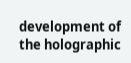development of the holographic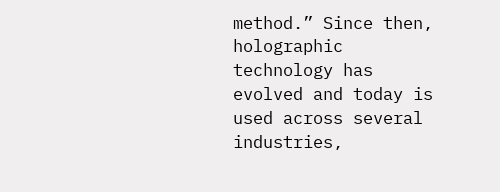method.” Since then, holographic technology has evolved and today is used across several industries,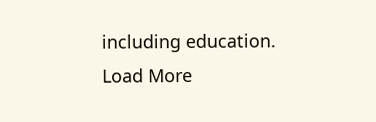including education.
Load More